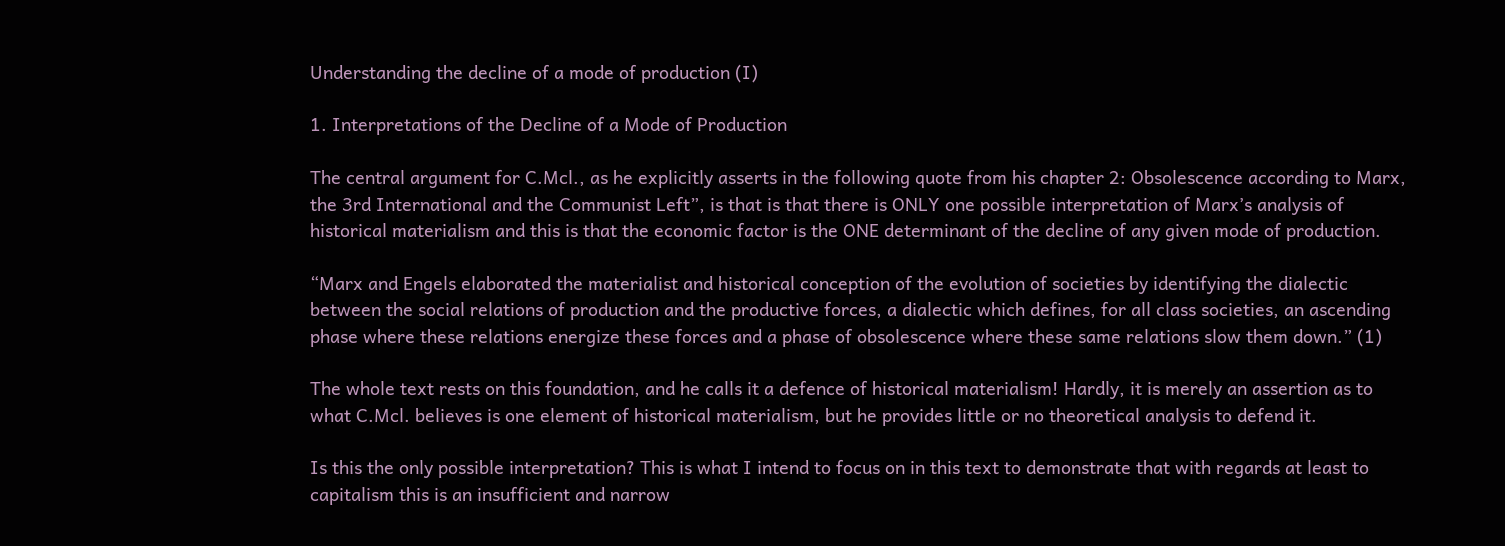Understanding the decline of a mode of production (I)

1. Interpretations of the Decline of a Mode of Production

The central argument for C.Mcl., as he explicitly asserts in the following quote from his chapter 2: Obsolescence according to Marx, the 3rd International and the Communist Left”, is that is that there is ONLY one possible interpretation of Marx’s analysis of historical materialism and this is that the economic factor is the ONE determinant of the decline of any given mode of production.

“Marx and Engels elaborated the materialist and historical conception of the evolution of societies by identifying the dialectic between the social relations of production and the productive forces, a dialectic which defines, for all class societies, an ascending phase where these relations energize these forces and a phase of obsolescence where these same relations slow them down.” (1)

The whole text rests on this foundation, and he calls it a defence of historical materialism! Hardly, it is merely an assertion as to what C.Mcl. believes is one element of historical materialism, but he provides little or no theoretical analysis to defend it.

Is this the only possible interpretation? This is what I intend to focus on in this text to demonstrate that with regards at least to capitalism this is an insufficient and narrow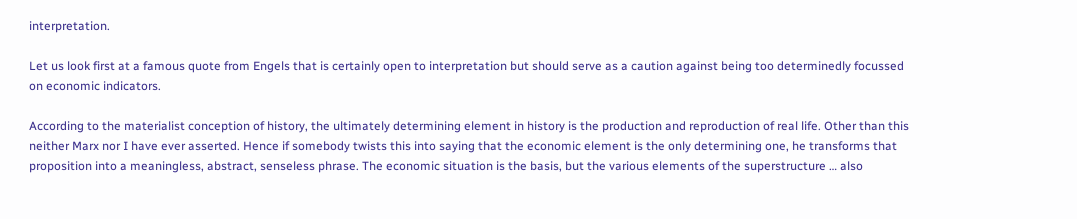interpretation.

Let us look first at a famous quote from Engels that is certainly open to interpretation but should serve as a caution against being too determinedly focussed on economic indicators.

According to the materialist conception of history, the ultimately determining element in history is the production and reproduction of real life. Other than this neither Marx nor I have ever asserted. Hence if somebody twists this into saying that the economic element is the only determining one, he transforms that proposition into a meaningless, abstract, senseless phrase. The economic situation is the basis, but the various elements of the superstructure … also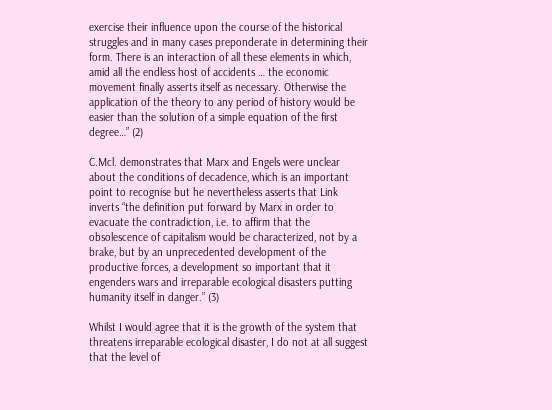exercise their influence upon the course of the historical struggles and in many cases preponderate in determining their form. There is an interaction of all these elements in which, amid all the endless host of accidents … the economic movement finally asserts itself as necessary. Otherwise the application of the theory to any period of history would be easier than the solution of a simple equation of the first degree…” (2)

C.Mcl. demonstrates that Marx and Engels were unclear about the conditions of decadence, which is an important point to recognise but he nevertheless asserts that Link inverts “the definition put forward by Marx in order to evacuate the contradiction, i.e. to affirm that the obsolescence of capitalism would be characterized, not by a brake, but by an unprecedented development of the productive forces, a development so important that it engenders wars and irreparable ecological disasters putting humanity itself in danger.” (3)

Whilst I would agree that it is the growth of the system that threatens irreparable ecological disaster, I do not at all suggest that the level of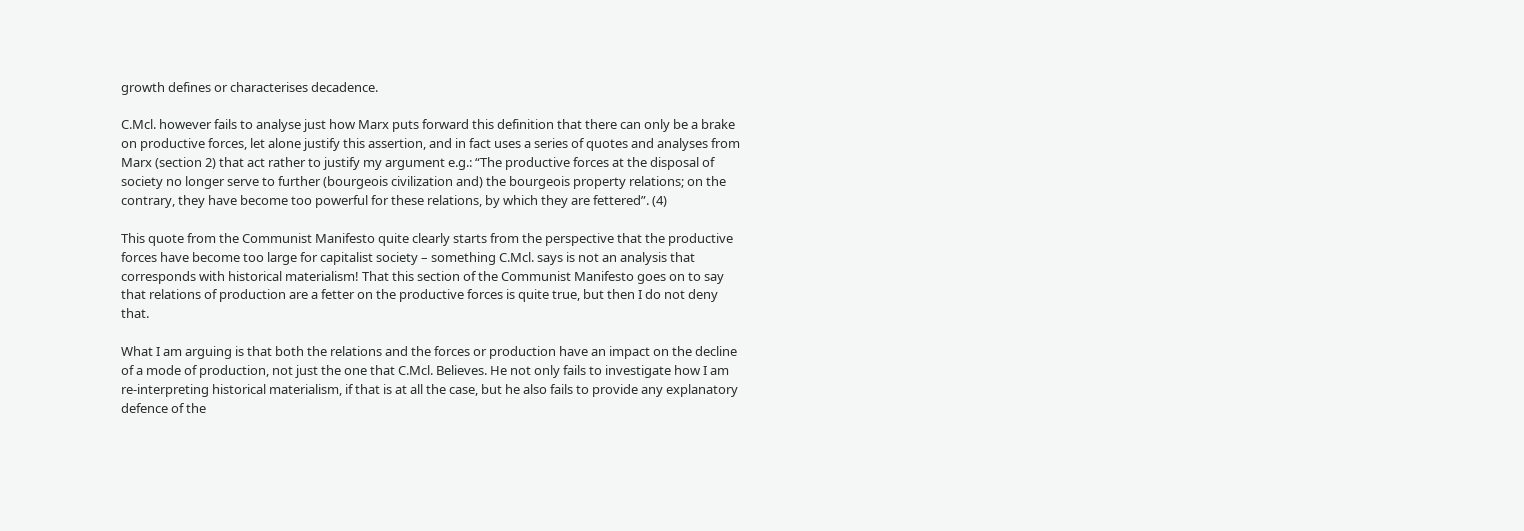growth defines or characterises decadence.

C.Mcl. however fails to analyse just how Marx puts forward this definition that there can only be a brake on productive forces, let alone justify this assertion, and in fact uses a series of quotes and analyses from Marx (section 2) that act rather to justify my argument e.g.: “The productive forces at the disposal of society no longer serve to further (bourgeois civilization and) the bourgeois property relations; on the contrary, they have become too powerful for these relations, by which they are fettered”. (4)

This quote from the Communist Manifesto quite clearly starts from the perspective that the productive forces have become too large for capitalist society – something C.Mcl. says is not an analysis that corresponds with historical materialism! That this section of the Communist Manifesto goes on to say that relations of production are a fetter on the productive forces is quite true, but then I do not deny that.

What I am arguing is that both the relations and the forces or production have an impact on the decline of a mode of production, not just the one that C.Mcl. Believes. He not only fails to investigate how I am re-interpreting historical materialism, if that is at all the case, but he also fails to provide any explanatory defence of the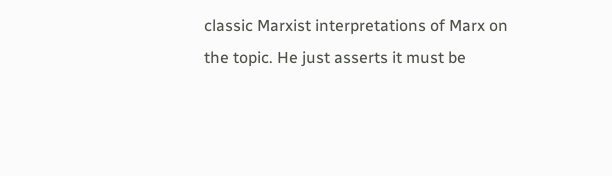classic Marxist interpretations of Marx on the topic. He just asserts it must be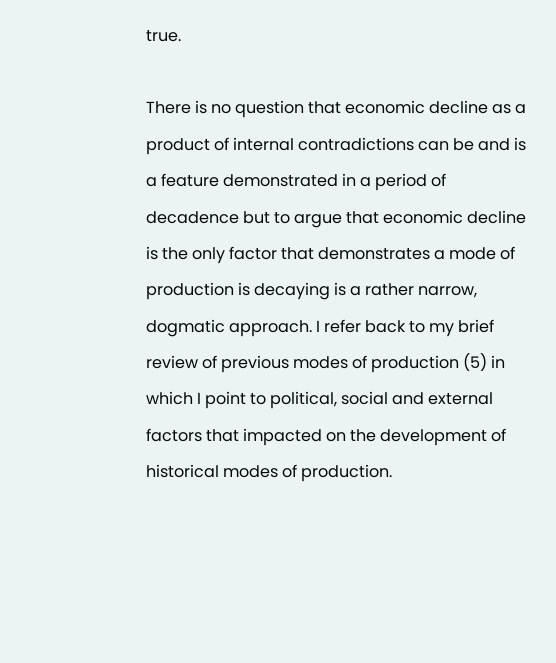true.

There is no question that economic decline as a product of internal contradictions can be and is a feature demonstrated in a period of decadence but to argue that economic decline is the only factor that demonstrates a mode of production is decaying is a rather narrow, dogmatic approach. I refer back to my brief review of previous modes of production (5) in which I point to political, social and external factors that impacted on the development of historical modes of production.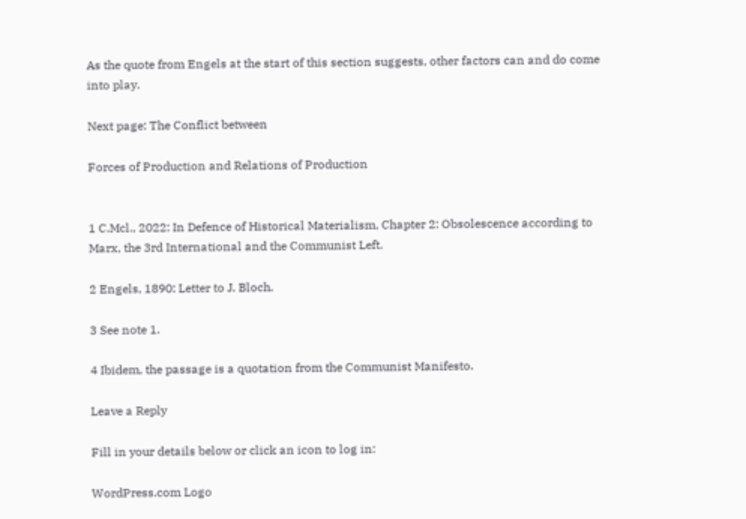As the quote from Engels at the start of this section suggests, other factors can and do come into play.

Next page: The Conflict between

Forces of Production and Relations of Production


1 C.Mcl., 2022: In Defence of Historical Materialism, Chapter 2: Obsolescence according to Marx, the 3rd International and the Communist Left.

2 Engels, 1890: Letter to J. Bloch.

3 See note 1.

4 Ibidem, the passage is a quotation from the Communist Manifesto.

Leave a Reply

Fill in your details below or click an icon to log in:

WordPress.com Logo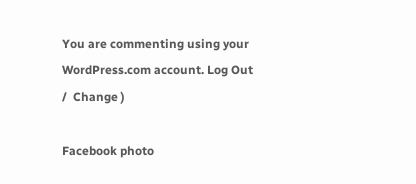You are commenting using your WordPress.com account. Log Out /  Change )

Facebook photo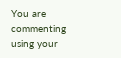You are commenting using your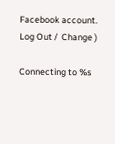Facebook account. Log Out /  Change )

Connecting to %s